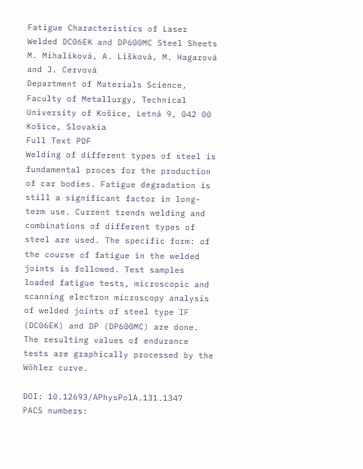Fatigue Characteristics of Laser Welded DC06EK and DP600MC Steel Sheets
M. Mihaliková, A. Lišková, M. Hagarová and J. Cervová
Department of Materials Science, Faculty of Metallurgy, Technical University of Košice, Letná 9, 042 00 Košice, Slovakia
Full Text PDF
Welding of different types of steel is fundamental proces for the production of car bodies. Fatigue degradation is still a significant factor in long-term use. Current trends welding and combinations of different types of steel are used. The specific form: of the course of fatigue in the welded joints is followed. Test samples loaded fatigue tests, microscopic and scanning electron microscopy analysis of welded joints of steel type IF (DC06EK) and DP (DP600MC) are done. The resulting values of endurance tests are graphically processed by the Wöhler curve.

DOI: 10.12693/APhysPolA.131.1347
PACS numbers: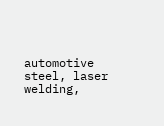automotive steel, laser welding,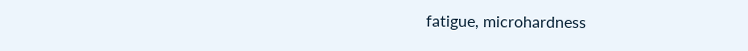fatigue, microhardness